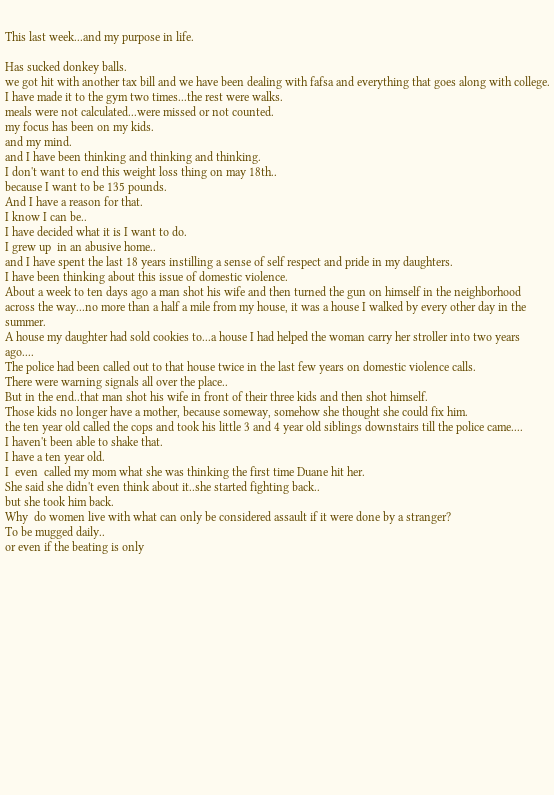This last week...and my purpose in life.

Has sucked donkey balls.
we got hit with another tax bill and we have been dealing with fafsa and everything that goes along with college.
I have made it to the gym two times...the rest were walks.
meals were not calculated...were missed or not counted.
my focus has been on my kids.
and my mind.
and I have been thinking and thinking and thinking.
I don't want to end this weight loss thing on may 18th..
because I want to be 135 pounds.
And I have a reason for that.
I know I can be..
I have decided what it is I want to do.
I grew up  in an abusive home..
and I have spent the last 18 years instilling a sense of self respect and pride in my daughters.
I have been thinking about this issue of domestic violence.
About a week to ten days ago a man shot his wife and then turned the gun on himself in the neighborhood across the way...no more than a half a mile from my house, it was a house I walked by every other day in the summer.
A house my daughter had sold cookies to...a house I had helped the woman carry her stroller into two years ago....
The police had been called out to that house twice in the last few years on domestic violence calls.
There were warning signals all over the place..
But in the end..that man shot his wife in front of their three kids and then shot himself.
Those kids no longer have a mother, because someway, somehow she thought she could fix him.
the ten year old called the cops and took his little 3 and 4 year old siblings downstairs till the police came....
I haven't been able to shake that.
I have a ten year old.
I  even  called my mom what she was thinking the first time Duane hit her.
She said she didn't even think about it..she started fighting back..
but she took him back.
Why  do women live with what can only be considered assault if it were done by a stranger?
To be mugged daily..
or even if the beating is only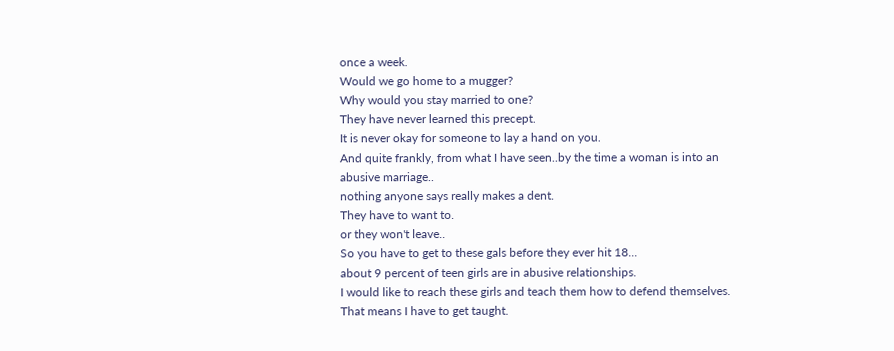once a week.
Would we go home to a mugger?
Why would you stay married to one?
They have never learned this precept.
It is never okay for someone to lay a hand on you.
And quite frankly, from what I have seen..by the time a woman is into an abusive marriage..
nothing anyone says really makes a dent.
They have to want to.
or they won't leave..
So you have to get to these gals before they ever hit 18...
about 9 percent of teen girls are in abusive relationships.
I would like to reach these girls and teach them how to defend themselves.
That means I have to get taught.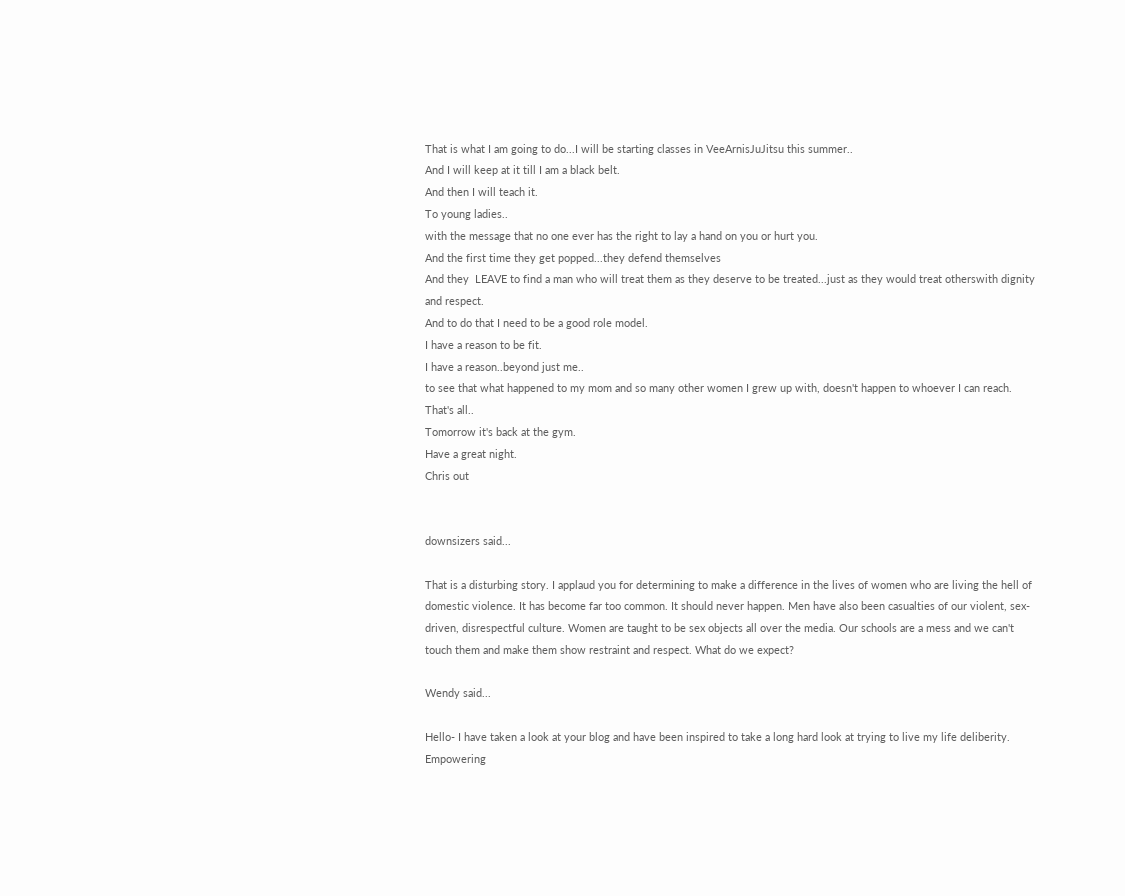That is what I am going to do...I will be starting classes in VeeArnisJuJitsu this summer..
And I will keep at it till I am a black belt.
And then I will teach it.
To young ladies..
with the message that no one ever has the right to lay a hand on you or hurt you.
And the first time they get popped...they defend themselves
And they  LEAVE to find a man who will treat them as they deserve to be treated...just as they would treat otherswith dignity and respect.
And to do that I need to be a good role model.
I have a reason to be fit.
I have a reason..beyond just me..
to see that what happened to my mom and so many other women I grew up with, doesn't happen to whoever I can reach.
That's all..
Tomorrow it's back at the gym.
Have a great night.
Chris out


downsizers said...

That is a disturbing story. I applaud you for determining to make a difference in the lives of women who are living the hell of domestic violence. It has become far too common. It should never happen. Men have also been casualties of our violent, sex-driven, disrespectful culture. Women are taught to be sex objects all over the media. Our schools are a mess and we can't touch them and make them show restraint and respect. What do we expect?

Wendy said...

Hello- I have taken a look at your blog and have been inspired to take a long hard look at trying to live my life deliberity. Empowering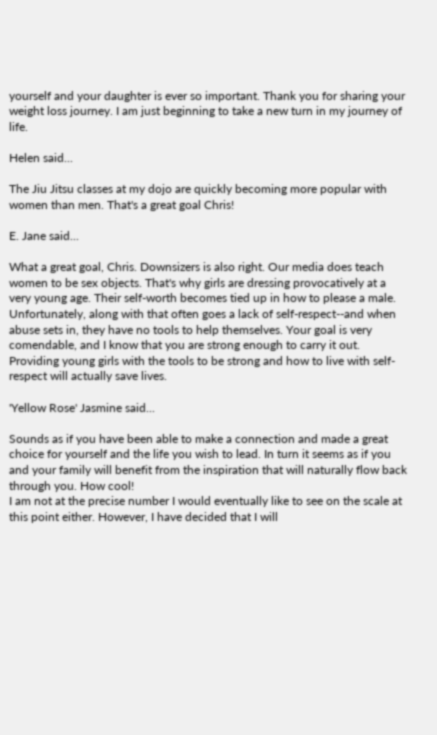yourself and your daughter is ever so important. Thank you for sharing your weight loss journey. I am just beginning to take a new turn in my journey of life.

Helen said...

The Jiu Jitsu classes at my dojo are quickly becoming more popular with women than men. That's a great goal Chris!

E. Jane said...

What a great goal, Chris. Downsizers is also right. Our media does teach women to be sex objects. That's why girls are dressing provocatively at a very young age. Their self-worth becomes tied up in how to please a male. Unfortunately, along with that often goes a lack of self-respect--and when abuse sets in, they have no tools to help themselves. Your goal is very comendable, and I know that you are strong enough to carry it out. Providing young girls with the tools to be strong and how to live with self-respect will actually save lives.

'Yellow Rose' Jasmine said...

Sounds as if you have been able to make a connection and made a great choice for yourself and the life you wish to lead. In turn it seems as if you and your family will benefit from the inspiration that will naturally flow back through you. How cool!
I am not at the precise number I would eventually like to see on the scale at this point either. However, I have decided that I will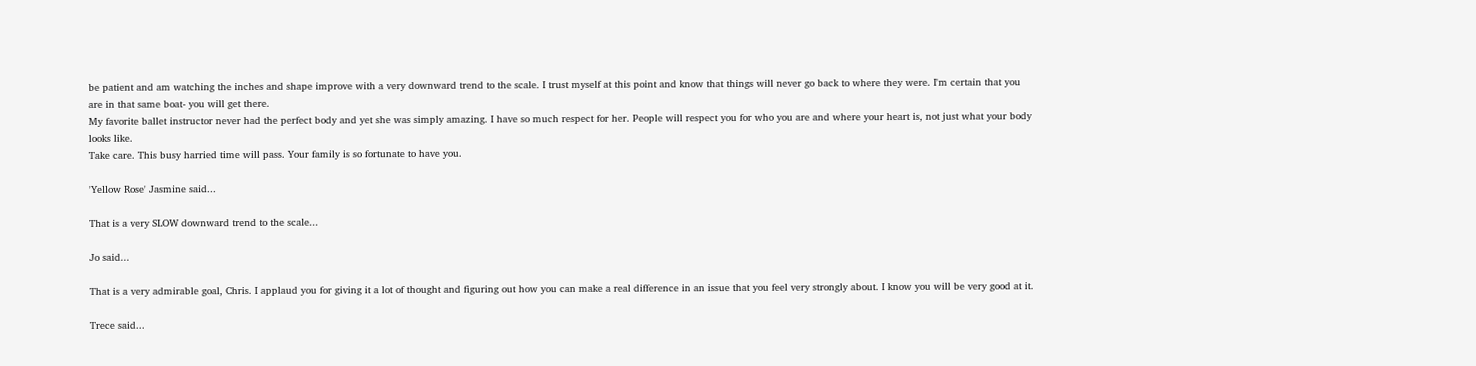be patient and am watching the inches and shape improve with a very downward trend to the scale. I trust myself at this point and know that things will never go back to where they were. I'm certain that you are in that same boat- you will get there.
My favorite ballet instructor never had the perfect body and yet she was simply amazing. I have so much respect for her. People will respect you for who you are and where your heart is, not just what your body looks like.
Take care. This busy harried time will pass. Your family is so fortunate to have you.

'Yellow Rose' Jasmine said...

That is a very SLOW downward trend to the scale...

Jo said...

That is a very admirable goal, Chris. I applaud you for giving it a lot of thought and figuring out how you can make a real difference in an issue that you feel very strongly about. I know you will be very good at it.

Trece said...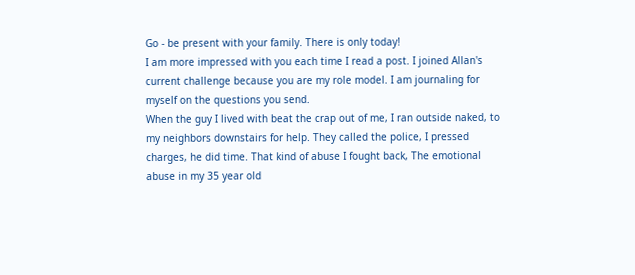Go - be present with your family. There is only today!
I am more impressed with you each time I read a post. I joined Allan's current challenge because you are my role model. I am journaling for myself on the questions you send.
When the guy I lived with beat the crap out of me, I ran outside naked, to my neighbors downstairs for help. They called the police, I pressed charges, he did time. That kind of abuse I fought back, The emotional abuse in my 35 year old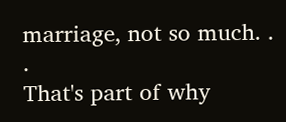marriage, not so much. . .
That's part of why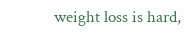weight loss is hard,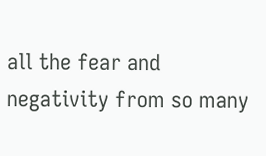all the fear and negativity from so many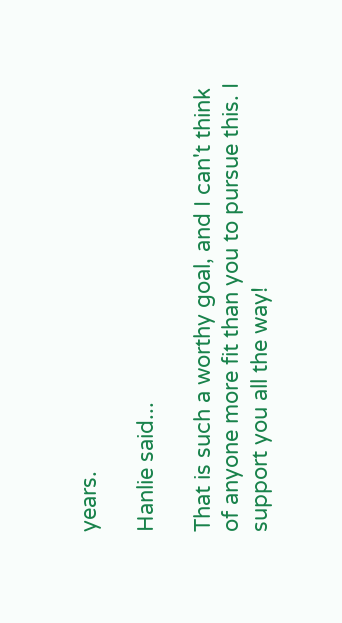years.

Hanlie said...

That is such a worthy goal, and I can't think of anyone more fit than you to pursue this. I support you all the way!